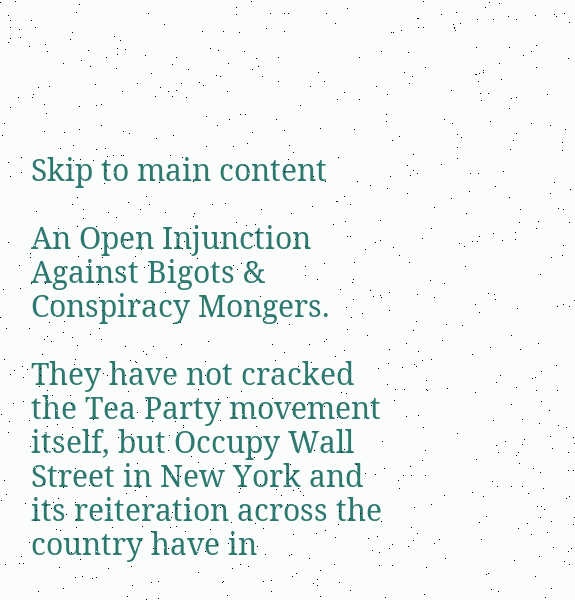Skip to main content

An Open Injunction Against Bigots & Conspiracy Mongers.

They have not cracked the Tea Party movement itself, but Occupy Wall Street in New York and its reiteration across the country have in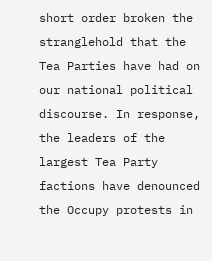short order broken the stranglehold that the Tea Parties have had on our national political discourse. In response, the leaders of the largest Tea Party factions have denounced the Occupy protests in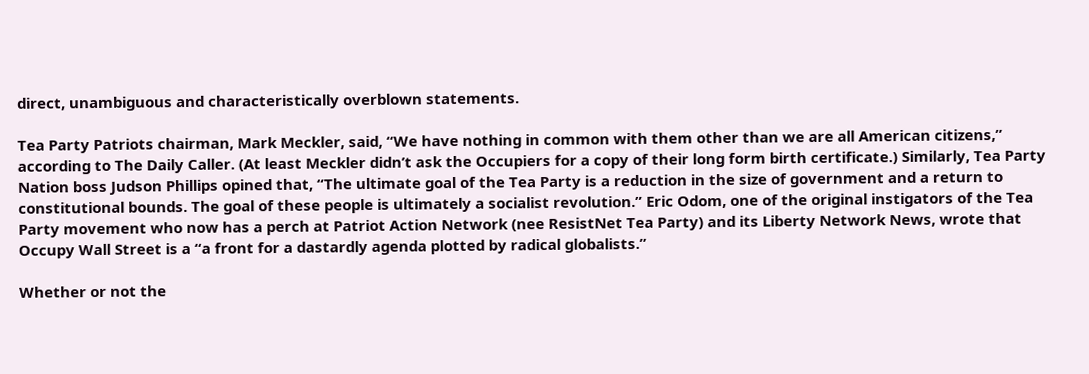direct, unambiguous and characteristically overblown statements.

Tea Party Patriots chairman, Mark Meckler, said, “We have nothing in common with them other than we are all American citizens,” according to The Daily Caller. (At least Meckler didn’t ask the Occupiers for a copy of their long form birth certificate.) Similarly, Tea Party Nation boss Judson Phillips opined that, “The ultimate goal of the Tea Party is a reduction in the size of government and a return to constitutional bounds. The goal of these people is ultimately a socialist revolution.” Eric Odom, one of the original instigators of the Tea Party movement who now has a perch at Patriot Action Network (nee ResistNet Tea Party) and its Liberty Network News, wrote that Occupy Wall Street is a “a front for a dastardly agenda plotted by radical globalists.”

Whether or not the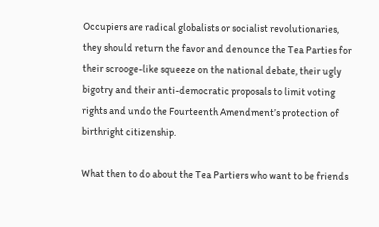Occupiers are radical globalists or socialist revolutionaries, they should return the favor and denounce the Tea Parties for their scrooge-like squeeze on the national debate, their ugly bigotry and their anti-democratic proposals to limit voting rights and undo the Fourteenth Amendment’s protection of birthright citizenship.

What then to do about the Tea Partiers who want to be friends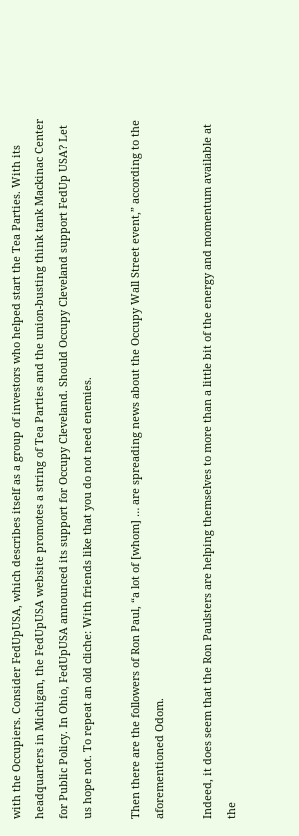with the Occupiers. Consider FedUpUSA, which describes itself as a group of investors who helped start the Tea Parties. With its headquarters in Michigan, the FedUpUSA website promotes a string of Tea Parties and the union-busting think tank Mackinac Center for Public Policy. In Ohio, FedUpUSA announced its support for Occupy Cleveland. Should Occupy Cleveland support FedUp USA? Let us hope not. To repeat an old cliche: With friends like that you do not need enemies.

Then there are the followers of Ron Paul, “a lot of [whom] … are spreading news about the Occupy Wall Street event,” according to the aforementioned Odom.

Indeed, it does seem that the Ron Paulsters are helping themselves to more than a little bit of the energy and momentum available at the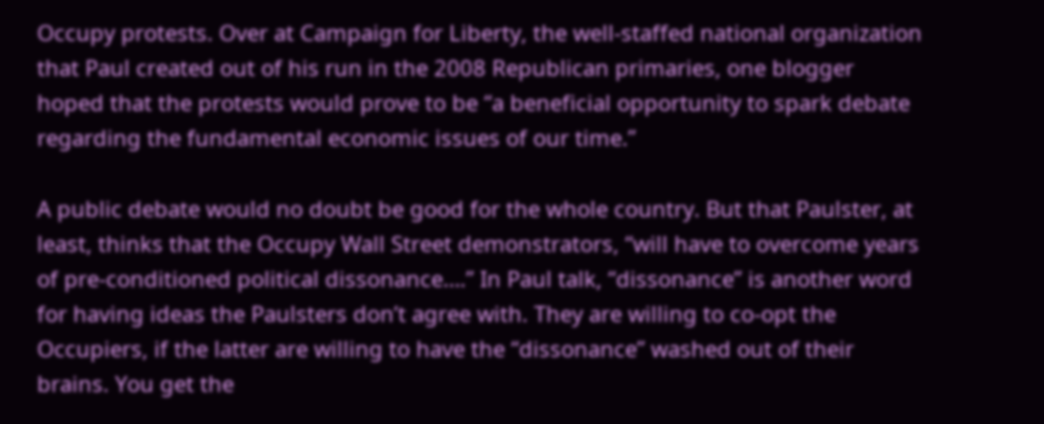Occupy protests. Over at Campaign for Liberty, the well-staffed national organization that Paul created out of his run in the 2008 Republican primaries, one blogger hoped that the protests would prove to be “a beneficial opportunity to spark debate regarding the fundamental economic issues of our time.”

A public debate would no doubt be good for the whole country. But that Paulster, at least, thinks that the Occupy Wall Street demonstrators, “will have to overcome years of pre-conditioned political dissonance….” In Paul talk, “dissonance” is another word for having ideas the Paulsters don’t agree with. They are willing to co-opt the Occupiers, if the latter are willing to have the “dissonance” washed out of their brains. You get the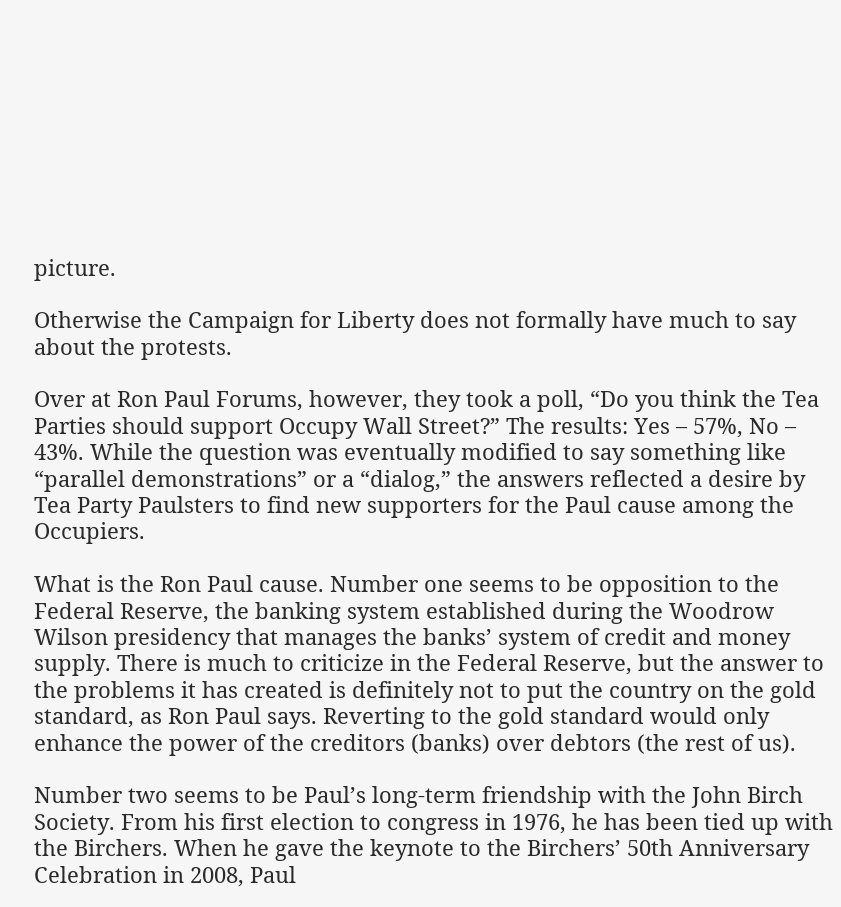picture.

Otherwise the Campaign for Liberty does not formally have much to say about the protests.

Over at Ron Paul Forums, however, they took a poll, “Do you think the Tea Parties should support Occupy Wall Street?” The results: Yes – 57%, No – 43%. While the question was eventually modified to say something like “parallel demonstrations” or a “dialog,” the answers reflected a desire by Tea Party Paulsters to find new supporters for the Paul cause among the Occupiers.

What is the Ron Paul cause. Number one seems to be opposition to the Federal Reserve, the banking system established during the Woodrow Wilson presidency that manages the banks’ system of credit and money supply. There is much to criticize in the Federal Reserve, but the answer to the problems it has created is definitely not to put the country on the gold standard, as Ron Paul says. Reverting to the gold standard would only enhance the power of the creditors (banks) over debtors (the rest of us).

Number two seems to be Paul’s long-term friendship with the John Birch Society. From his first election to congress in 1976, he has been tied up with the Birchers. When he gave the keynote to the Birchers’ 50th Anniversary Celebration in 2008, Paul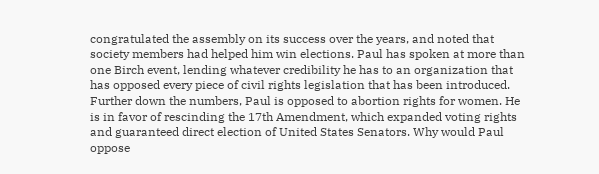congratulated the assembly on its success over the years, and noted that society members had helped him win elections. Paul has spoken at more than one Birch event, lending whatever credibility he has to an organization that has opposed every piece of civil rights legislation that has been introduced. Further down the numbers, Paul is opposed to abortion rights for women. He is in favor of rescinding the 17th Amendment, which expanded voting rights and guaranteed direct election of United States Senators. Why would Paul oppose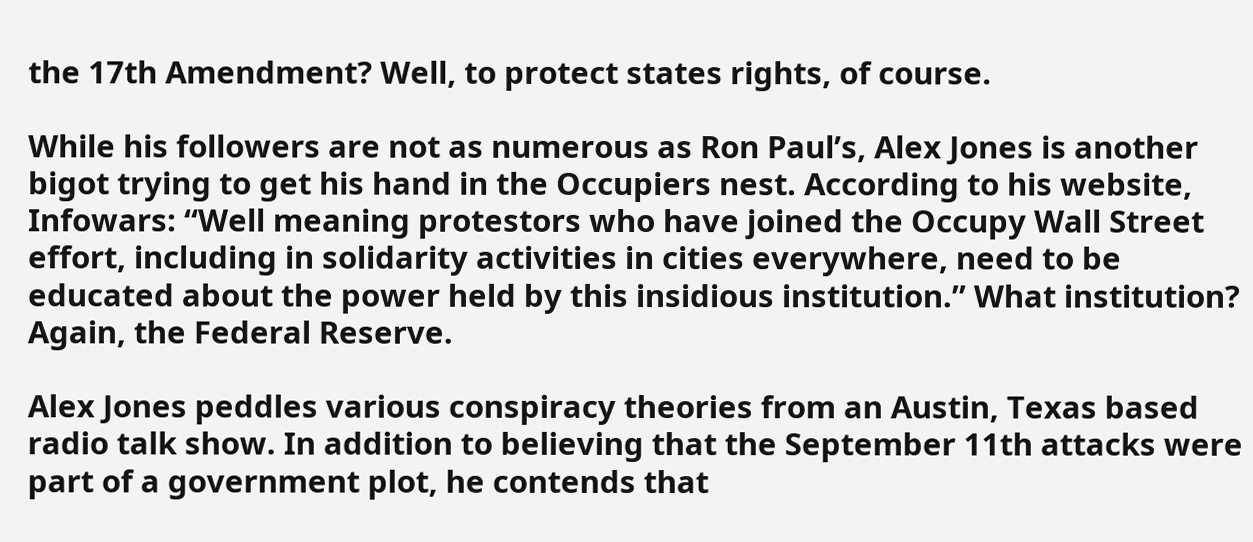the 17th Amendment? Well, to protect states rights, of course.

While his followers are not as numerous as Ron Paul’s, Alex Jones is another bigot trying to get his hand in the Occupiers nest. According to his website, Infowars: “Well meaning protestors who have joined the Occupy Wall Street effort, including in solidarity activities in cities everywhere, need to be educated about the power held by this insidious institution.” What institution? Again, the Federal Reserve.

Alex Jones peddles various conspiracy theories from an Austin, Texas based radio talk show. In addition to believing that the September 11th attacks were part of a government plot, he contends that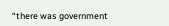“there was government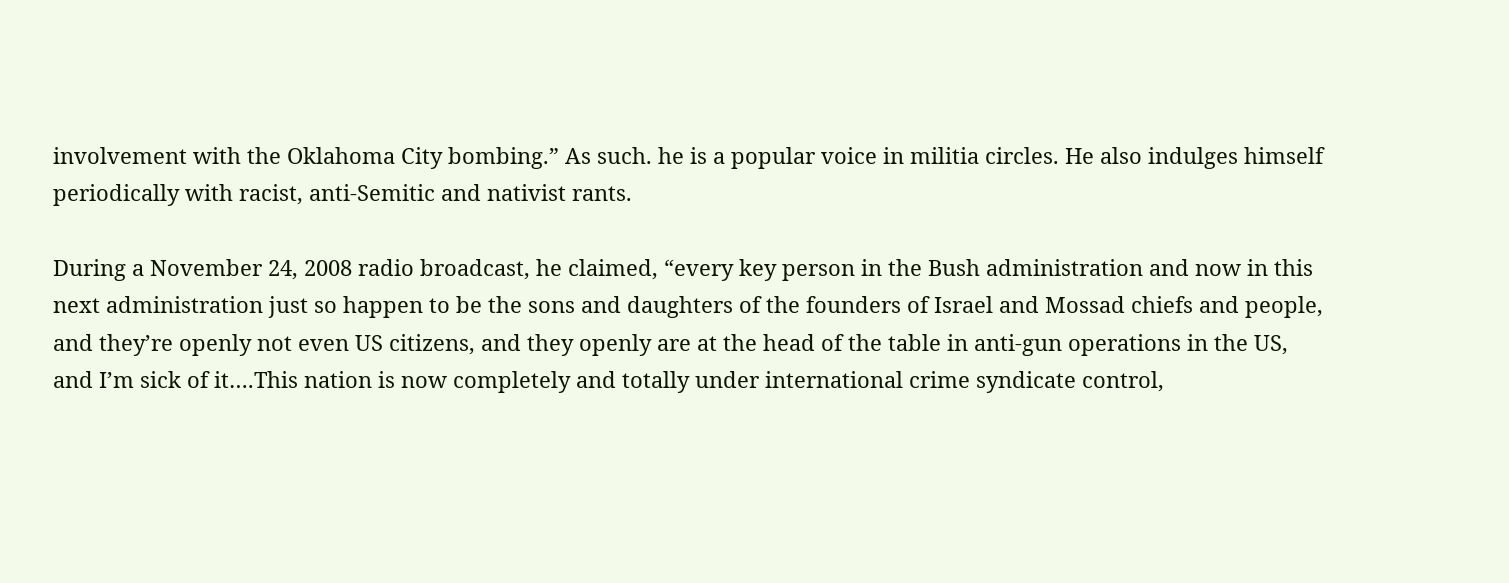involvement with the Oklahoma City bombing.” As such. he is a popular voice in militia circles. He also indulges himself periodically with racist, anti-Semitic and nativist rants.

During a November 24, 2008 radio broadcast, he claimed, “every key person in the Bush administration and now in this next administration just so happen to be the sons and daughters of the founders of Israel and Mossad chiefs and people, and they’re openly not even US citizens, and they openly are at the head of the table in anti-gun operations in the US, and I’m sick of it….This nation is now completely and totally under international crime syndicate control,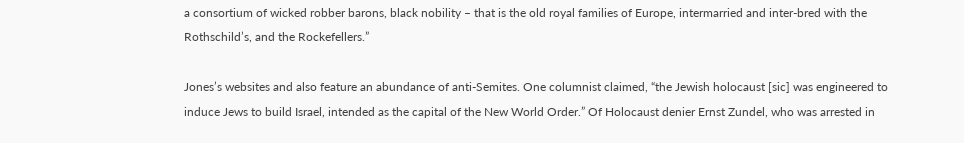a consortium of wicked robber barons, black nobility – that is the old royal families of Europe, intermarried and inter-bred with the Rothschild’s, and the Rockefellers.”

Jones’s websites and also feature an abundance of anti-Semites. One columnist claimed, “the Jewish holocaust [sic] was engineered to induce Jews to build Israel, intended as the capital of the New World Order.” Of Holocaust denier Ernst Zundel, who was arrested in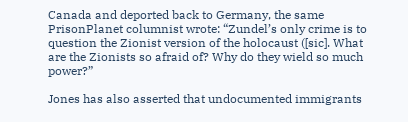Canada and deported back to Germany, the same PrisonPlanet columnist wrote: “Zundel’s only crime is to question the Zionist version of the holocaust ([sic]. What are the Zionists so afraid of? Why do they wield so much power?”

Jones has also asserted that undocumented immigrants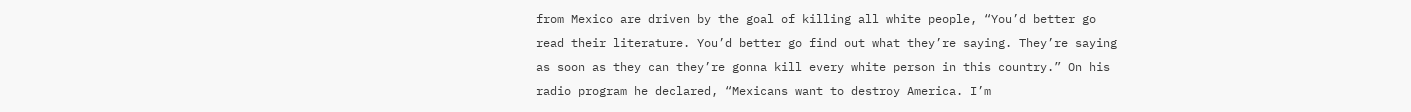from Mexico are driven by the goal of killing all white people, “You’d better go read their literature. You’d better go find out what they’re saying. They’re saying as soon as they can they’re gonna kill every white person in this country.” On his radio program he declared, “Mexicans want to destroy America. I’m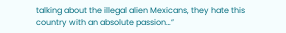talking about the illegal alien Mexicans, they hate this country with an absolute passion…”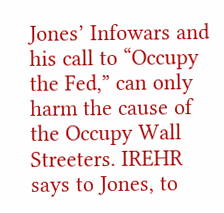Jones’ Infowars and his call to “Occupy the Fed,” can only harm the cause of the Occupy Wall Streeters. IREHR says to Jones, to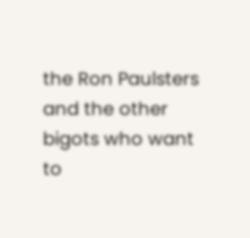the Ron Paulsters and the other bigots who want to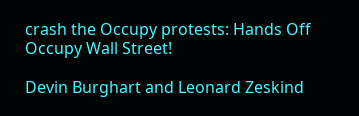crash the Occupy protests: Hands Off Occupy Wall Street!

Devin Burghart and Leonard Zeskind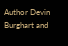Author Devin Burghart and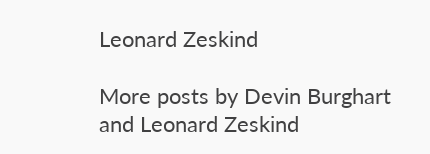Leonard Zeskind

More posts by Devin Burghart and Leonard Zeskind